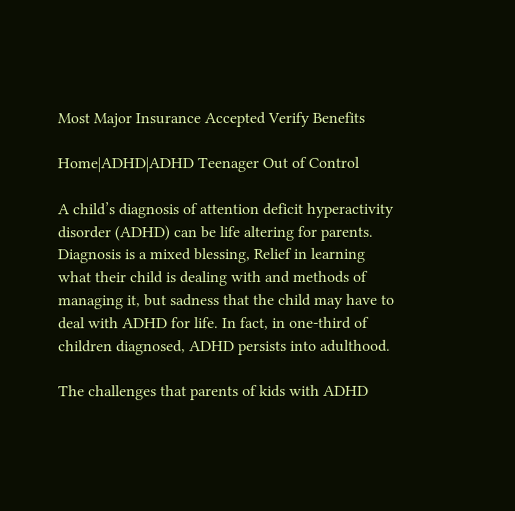Most Major Insurance Accepted Verify Benefits

Home|ADHD|ADHD Teenager Out of Control

A child’s diagnosis of attention deficit hyperactivity disorder (ADHD) can be life altering for parents. Diagnosis is a mixed blessing, Relief in learning what their child is dealing with and methods of managing it, but sadness that the child may have to deal with ADHD for life. In fact, in one-third of children diagnosed, ADHD persists into adulthood.

The challenges that parents of kids with ADHD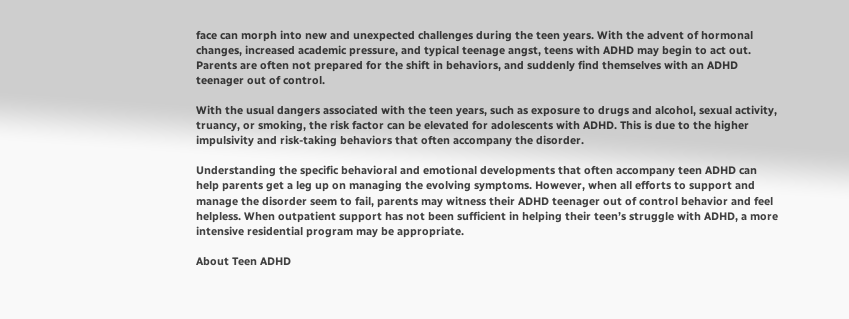face can morph into new and unexpected challenges during the teen years. With the advent of hormonal changes, increased academic pressure, and typical teenage angst, teens with ADHD may begin to act out. Parents are often not prepared for the shift in behaviors, and suddenly find themselves with an ADHD teenager out of control.

With the usual dangers associated with the teen years, such as exposure to drugs and alcohol, sexual activity, truancy, or smoking, the risk factor can be elevated for adolescents with ADHD. This is due to the higher impulsivity and risk-taking behaviors that often accompany the disorder.

Understanding the specific behavioral and emotional developments that often accompany teen ADHD can help parents get a leg up on managing the evolving symptoms. However, when all efforts to support and manage the disorder seem to fail, parents may witness their ADHD teenager out of control behavior and feel helpless. When outpatient support has not been sufficient in helping their teen’s struggle with ADHD, a more intensive residential program may be appropriate.

About Teen ADHD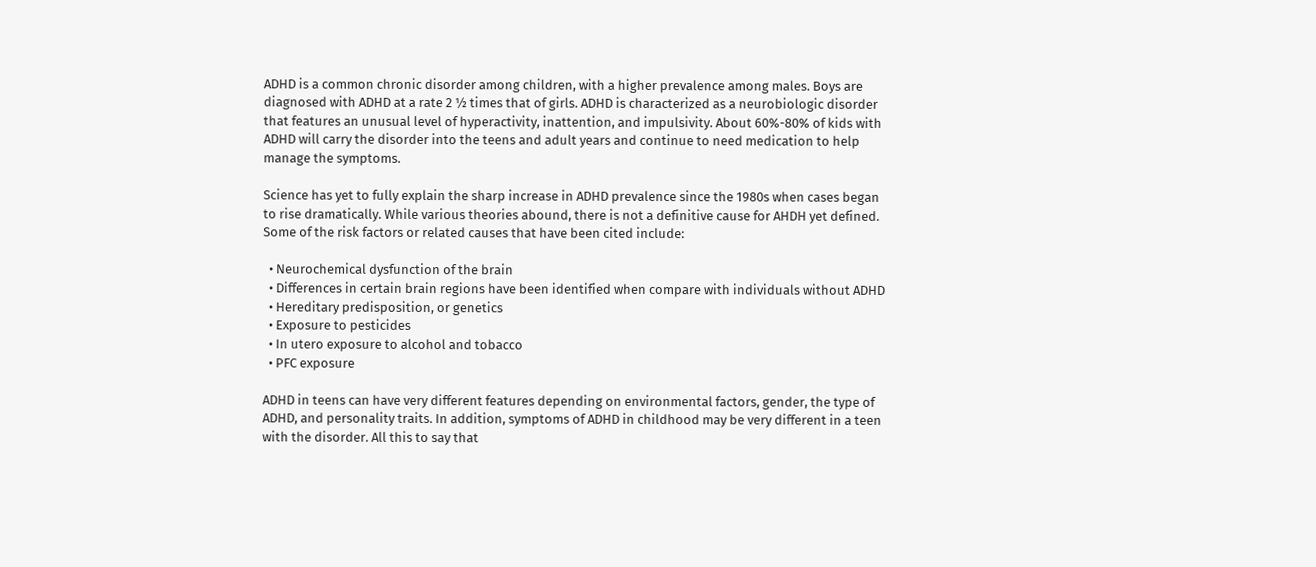ADHD is a common chronic disorder among children, with a higher prevalence among males. Boys are diagnosed with ADHD at a rate 2 ½ times that of girls. ADHD is characterized as a neurobiologic disorder that features an unusual level of hyperactivity, inattention, and impulsivity. About 60%-80% of kids with ADHD will carry the disorder into the teens and adult years and continue to need medication to help manage the symptoms.

Science has yet to fully explain the sharp increase in ADHD prevalence since the 1980s when cases began to rise dramatically. While various theories abound, there is not a definitive cause for AHDH yet defined. Some of the risk factors or related causes that have been cited include:

  • Neurochemical dysfunction of the brain
  • Differences in certain brain regions have been identified when compare with individuals without ADHD
  • Hereditary predisposition, or genetics
  • Exposure to pesticides
  • In utero exposure to alcohol and tobacco
  • PFC exposure

ADHD in teens can have very different features depending on environmental factors, gender, the type of ADHD, and personality traits. In addition, symptoms of ADHD in childhood may be very different in a teen with the disorder. All this to say that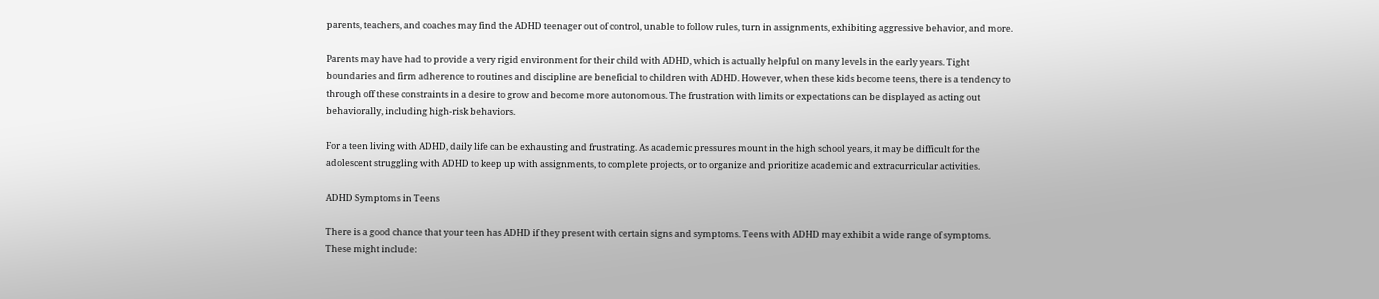parents, teachers, and coaches may find the ADHD teenager out of control, unable to follow rules, turn in assignments, exhibiting aggressive behavior, and more.

Parents may have had to provide a very rigid environment for their child with ADHD, which is actually helpful on many levels in the early years. Tight boundaries and firm adherence to routines and discipline are beneficial to children with ADHD. However, when these kids become teens, there is a tendency to through off these constraints in a desire to grow and become more autonomous. The frustration with limits or expectations can be displayed as acting out behaviorally, including high-risk behaviors.

For a teen living with ADHD, daily life can be exhausting and frustrating. As academic pressures mount in the high school years, it may be difficult for the adolescent struggling with ADHD to keep up with assignments, to complete projects, or to organize and prioritize academic and extracurricular activities.

ADHD Symptoms in Teens

There is a good chance that your teen has ADHD if they present with certain signs and symptoms. Teens with ADHD may exhibit a wide range of symptoms. These might include: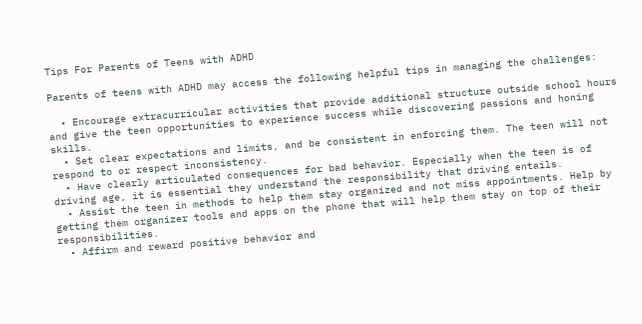Tips For Parents of Teens with ADHD

Parents of teens with ADHD may access the following helpful tips in managing the challenges:

  • Encourage extracurricular activities that provide additional structure outside school hours and give the teen opportunities to experience success while discovering passions and honing skills.
  • Set clear expectations and limits, and be consistent in enforcing them. The teen will not respond to or respect inconsistency.
  • Have clearly articulated consequences for bad behavior. Especially when the teen is of driving age, it is essential they understand the responsibility that driving entails.
  • Assist the teen in methods to help them stay organized and not miss appointments. Help by getting them organizer tools and apps on the phone that will help them stay on top of their responsibilities.
  • Affirm and reward positive behavior and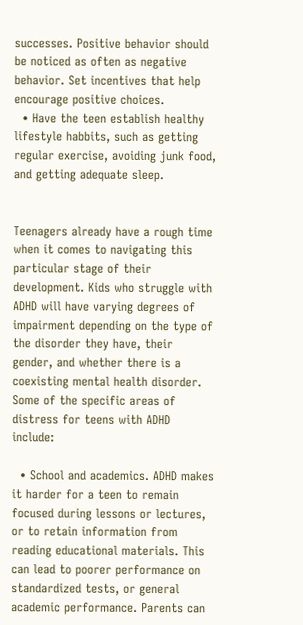successes. Positive behavior should be noticed as often as negative behavior. Set incentives that help encourage positive choices.
  • Have the teen establish healthy lifestyle habbits, such as getting regular exercise, avoiding junk food, and getting adequate sleep.


Teenagers already have a rough time when it comes to navigating this particular stage of their development. Kids who struggle with ADHD will have varying degrees of impairment depending on the type of the disorder they have, their gender, and whether there is a coexisting mental health disorder. Some of the specific areas of distress for teens with ADHD include:

  • School and academics. ADHD makes it harder for a teen to remain focused during lessons or lectures, or to retain information from reading educational materials. This can lead to poorer performance on standardized tests, or general academic performance. Parents can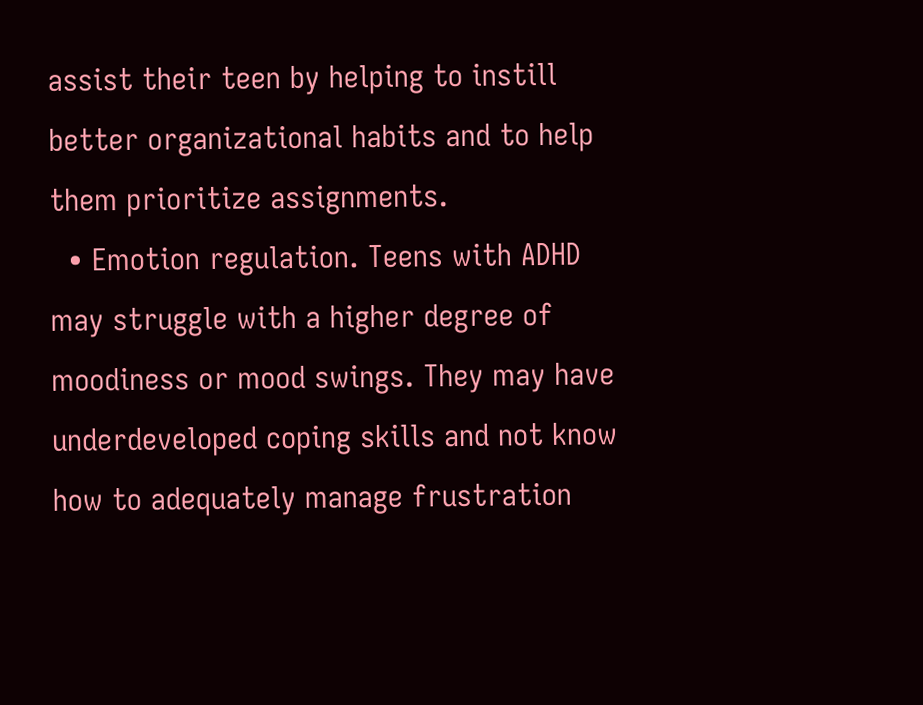assist their teen by helping to instill better organizational habits and to help them prioritize assignments.
  • Emotion regulation. Teens with ADHD may struggle with a higher degree of moodiness or mood swings. They may have underdeveloped coping skills and not know how to adequately manage frustration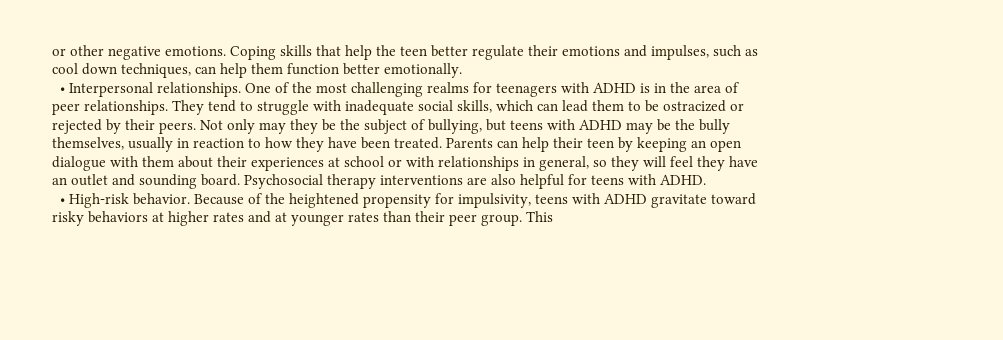or other negative emotions. Coping skills that help the teen better regulate their emotions and impulses, such as cool down techniques, can help them function better emotionally.
  • Interpersonal relationships. One of the most challenging realms for teenagers with ADHD is in the area of peer relationships. They tend to struggle with inadequate social skills, which can lead them to be ostracized or rejected by their peers. Not only may they be the subject of bullying, but teens with ADHD may be the bully themselves, usually in reaction to how they have been treated. Parents can help their teen by keeping an open dialogue with them about their experiences at school or with relationships in general, so they will feel they have an outlet and sounding board. Psychosocial therapy interventions are also helpful for teens with ADHD.
  • High-risk behavior. Because of the heightened propensity for impulsivity, teens with ADHD gravitate toward risky behaviors at higher rates and at younger rates than their peer group. This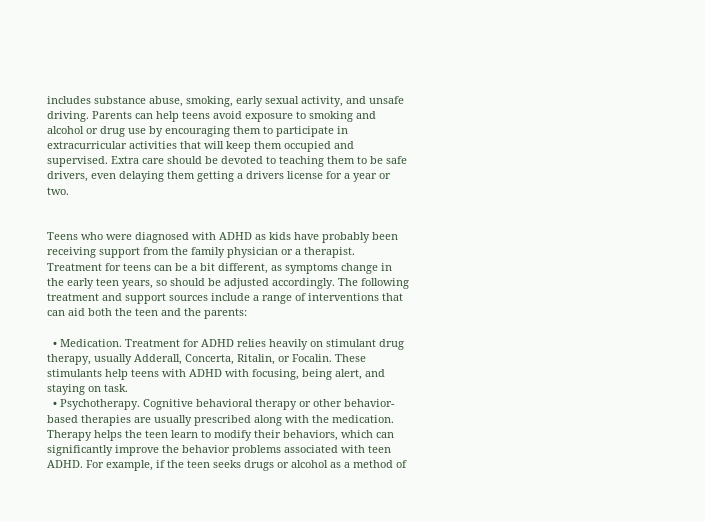includes substance abuse, smoking, early sexual activity, and unsafe driving. Parents can help teens avoid exposure to smoking and alcohol or drug use by encouraging them to participate in extracurricular activities that will keep them occupied and supervised. Extra care should be devoted to teaching them to be safe drivers, even delaying them getting a drivers license for a year or two.


Teens who were diagnosed with ADHD as kids have probably been receiving support from the family physician or a therapist. Treatment for teens can be a bit different, as symptoms change in the early teen years, so should be adjusted accordingly. The following treatment and support sources include a range of interventions that can aid both the teen and the parents:

  • Medication. Treatment for ADHD relies heavily on stimulant drug therapy, usually Adderall, Concerta, Ritalin, or Focalin. These stimulants help teens with ADHD with focusing, being alert, and staying on task.
  • Psychotherapy. Cognitive behavioral therapy or other behavior-based therapies are usually prescribed along with the medication. Therapy helps the teen learn to modify their behaviors, which can significantly improve the behavior problems associated with teen ADHD. For example, if the teen seeks drugs or alcohol as a method of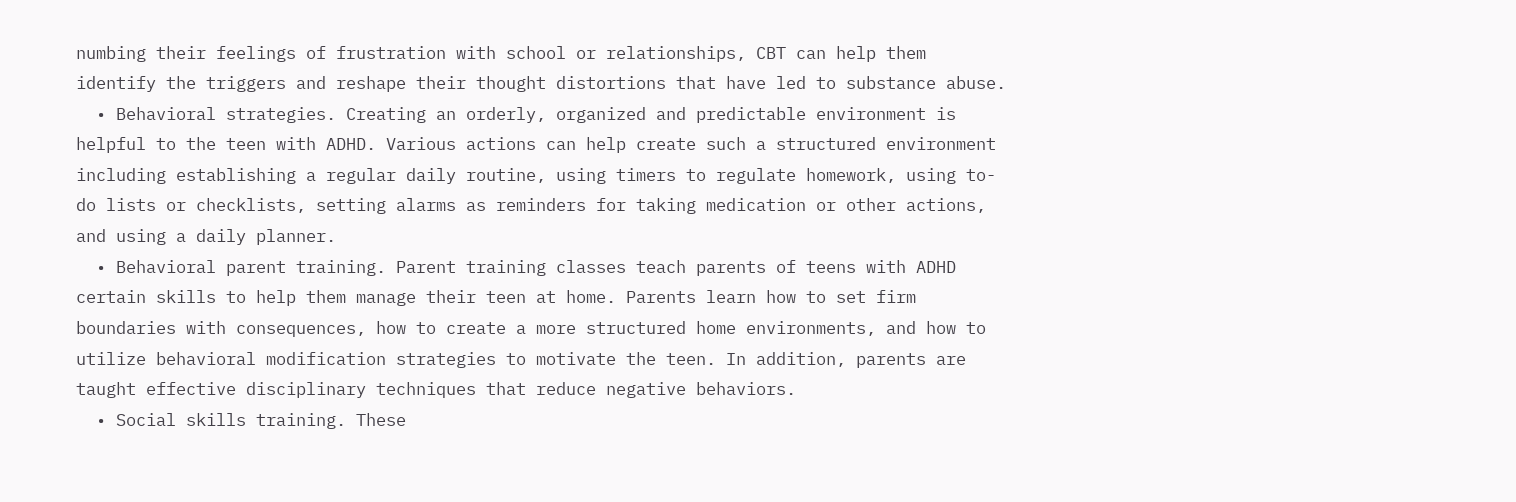numbing their feelings of frustration with school or relationships, CBT can help them identify the triggers and reshape their thought distortions that have led to substance abuse.
  • Behavioral strategies. Creating an orderly, organized and predictable environment is helpful to the teen with ADHD. Various actions can help create such a structured environment including establishing a regular daily routine, using timers to regulate homework, using to-do lists or checklists, setting alarms as reminders for taking medication or other actions, and using a daily planner.
  • Behavioral parent training. Parent training classes teach parents of teens with ADHD certain skills to help them manage their teen at home. Parents learn how to set firm boundaries with consequences, how to create a more structured home environments, and how to utilize behavioral modification strategies to motivate the teen. In addition, parents are taught effective disciplinary techniques that reduce negative behaviors.
  • Social skills training. These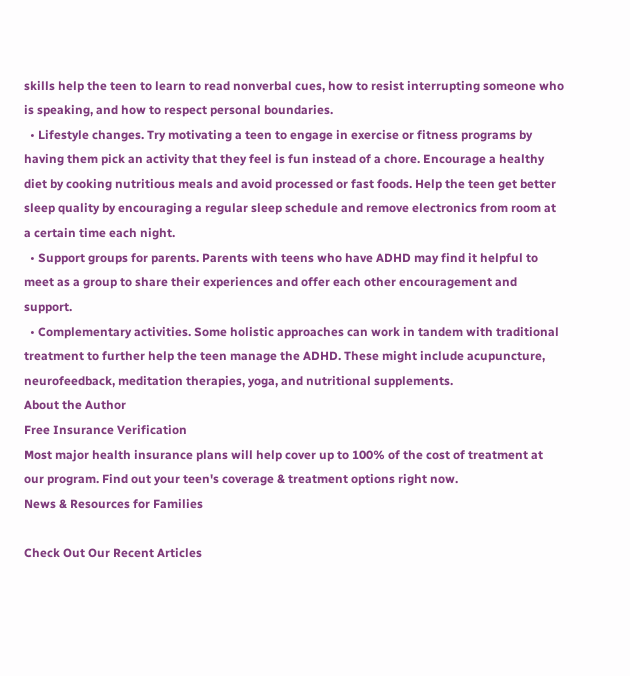skills help the teen to learn to read nonverbal cues, how to resist interrupting someone who is speaking, and how to respect personal boundaries.
  • Lifestyle changes. Try motivating a teen to engage in exercise or fitness programs by having them pick an activity that they feel is fun instead of a chore. Encourage a healthy diet by cooking nutritious meals and avoid processed or fast foods. Help the teen get better sleep quality by encouraging a regular sleep schedule and remove electronics from room at a certain time each night.
  • Support groups for parents. Parents with teens who have ADHD may find it helpful to meet as a group to share their experiences and offer each other encouragement and support.
  • Complementary activities. Some holistic approaches can work in tandem with traditional treatment to further help the teen manage the ADHD. These might include acupuncture, neurofeedback, meditation therapies, yoga, and nutritional supplements.
About the Author
Free Insurance Verification
Most major health insurance plans will help cover up to 100% of the cost of treatment at our program. Find out your teen's coverage & treatment options right now.
News & Resources for Families

Check Out Our Recent Articles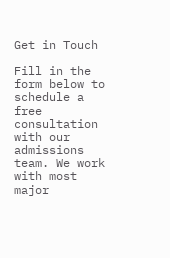Get in Touch

Fill in the form below to schedule a free consultation with our admissions team. We work with most major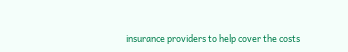insurance providers to help cover the costs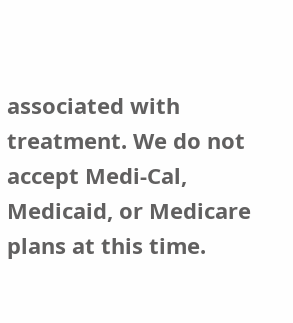associated with treatment. We do not accept Medi-Cal, Medicaid, or Medicare plans at this time.